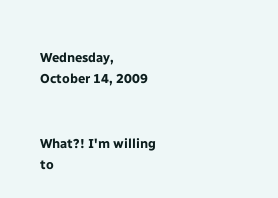Wednesday, October 14, 2009


What?! I'm willing to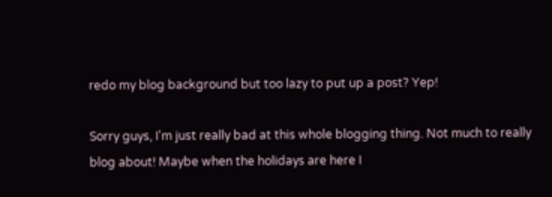redo my blog background but too lazy to put up a post? Yep!

Sorry guys, I'm just really bad at this whole blogging thing. Not much to really blog about! Maybe when the holidays are here I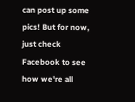can post up some pics! But for now, just check Facebook to see how we're all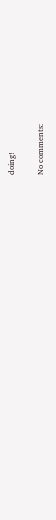doing!

No comments: